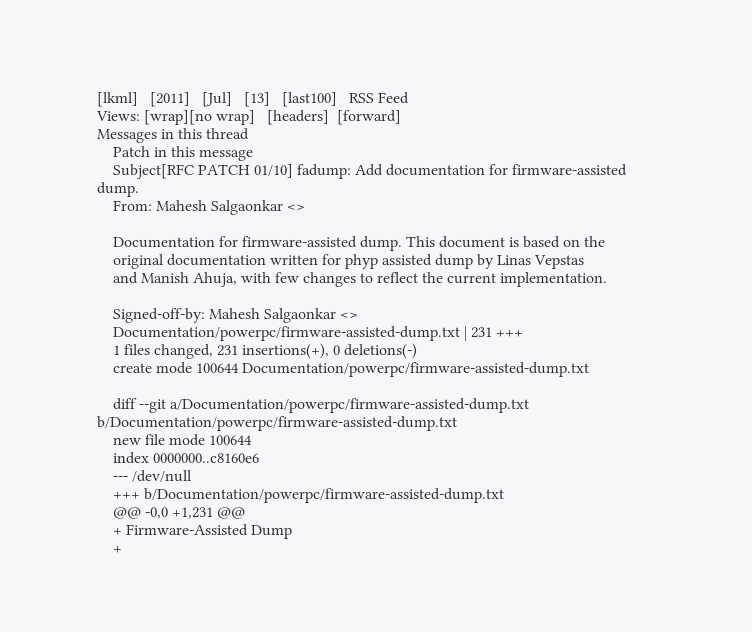[lkml]   [2011]   [Jul]   [13]   [last100]   RSS Feed
Views: [wrap][no wrap]   [headers]  [forward]
Messages in this thread
    Patch in this message
    Subject[RFC PATCH 01/10] fadump: Add documentation for firmware-assisted dump.
    From: Mahesh Salgaonkar <>

    Documentation for firmware-assisted dump. This document is based on the
    original documentation written for phyp assisted dump by Linas Vepstas
    and Manish Ahuja, with few changes to reflect the current implementation.

    Signed-off-by: Mahesh Salgaonkar <>
    Documentation/powerpc/firmware-assisted-dump.txt | 231 +++
    1 files changed, 231 insertions(+), 0 deletions(-)
    create mode 100644 Documentation/powerpc/firmware-assisted-dump.txt

    diff --git a/Documentation/powerpc/firmware-assisted-dump.txt b/Documentation/powerpc/firmware-assisted-dump.txt
    new file mode 100644
    index 0000000..c8160e6
    --- /dev/null
    +++ b/Documentation/powerpc/firmware-assisted-dump.txt
    @@ -0,0 +1,231 @@
    + Firmware-Assisted Dump
    +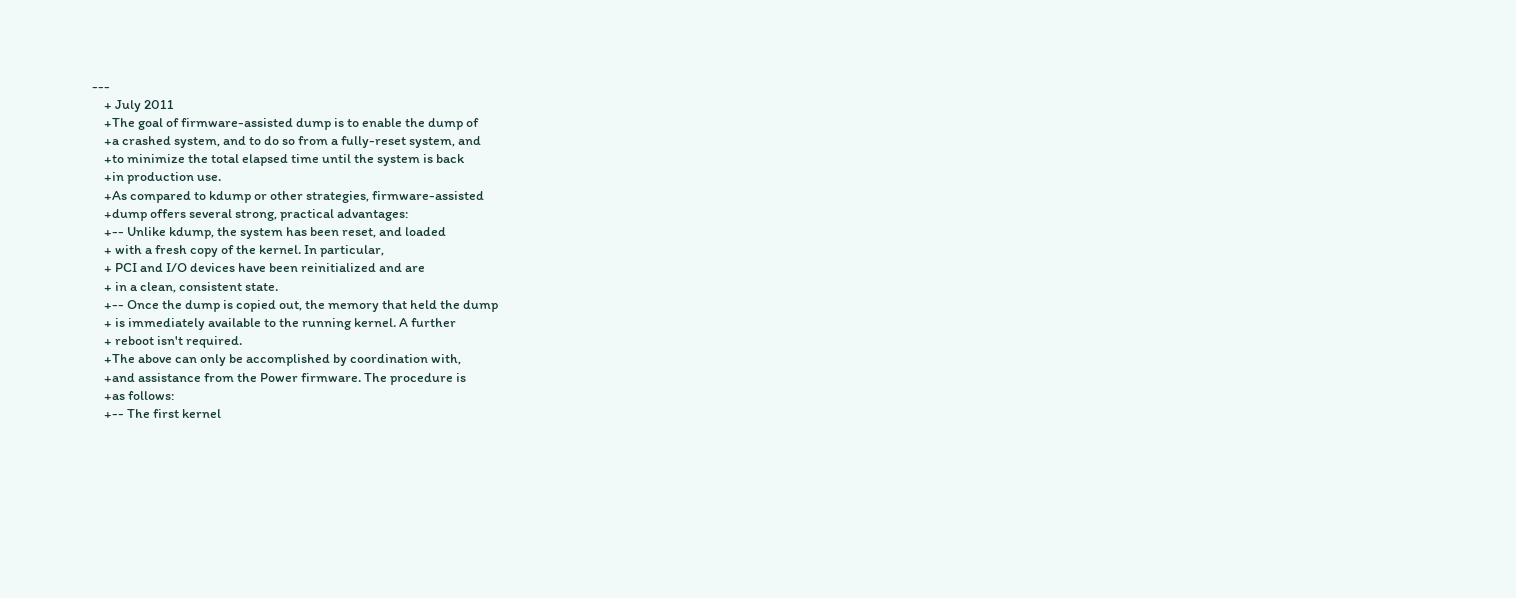---
    + July 2011
    +The goal of firmware-assisted dump is to enable the dump of
    +a crashed system, and to do so from a fully-reset system, and
    +to minimize the total elapsed time until the system is back
    +in production use.
    +As compared to kdump or other strategies, firmware-assisted
    +dump offers several strong, practical advantages:
    +-- Unlike kdump, the system has been reset, and loaded
    + with a fresh copy of the kernel. In particular,
    + PCI and I/O devices have been reinitialized and are
    + in a clean, consistent state.
    +-- Once the dump is copied out, the memory that held the dump
    + is immediately available to the running kernel. A further
    + reboot isn't required.
    +The above can only be accomplished by coordination with,
    +and assistance from the Power firmware. The procedure is
    +as follows:
    +-- The first kernel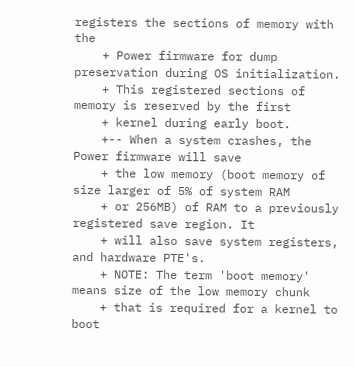registers the sections of memory with the
    + Power firmware for dump preservation during OS initialization.
    + This registered sections of memory is reserved by the first
    + kernel during early boot.
    +-- When a system crashes, the Power firmware will save
    + the low memory (boot memory of size larger of 5% of system RAM
    + or 256MB) of RAM to a previously registered save region. It
    + will also save system registers, and hardware PTE's.
    + NOTE: The term 'boot memory' means size of the low memory chunk
    + that is required for a kernel to boot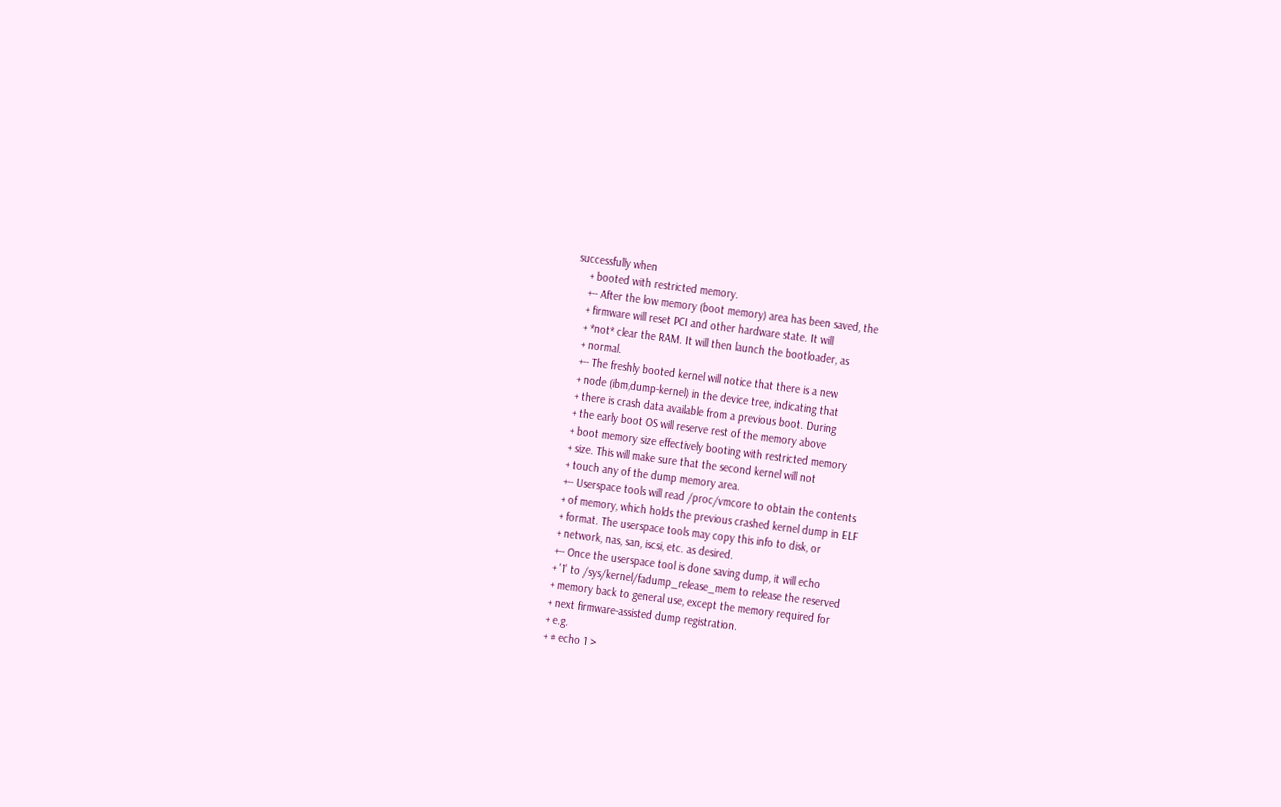successfully when
    + booted with restricted memory.
    +-- After the low memory (boot memory) area has been saved, the
    + firmware will reset PCI and other hardware state. It will
    + *not* clear the RAM. It will then launch the bootloader, as
    + normal.
    +-- The freshly booted kernel will notice that there is a new
    + node (ibm,dump-kernel) in the device tree, indicating that
    + there is crash data available from a previous boot. During
    + the early boot OS will reserve rest of the memory above
    + boot memory size effectively booting with restricted memory
    + size. This will make sure that the second kernel will not
    + touch any of the dump memory area.
    +-- Userspace tools will read /proc/vmcore to obtain the contents
    + of memory, which holds the previous crashed kernel dump in ELF
    + format. The userspace tools may copy this info to disk, or
    + network, nas, san, iscsi, etc. as desired.
    +-- Once the userspace tool is done saving dump, it will echo
    + '1' to /sys/kernel/fadump_release_mem to release the reserved
    + memory back to general use, except the memory required for
    + next firmware-assisted dump registration.
    + e.g.
    + # echo 1 >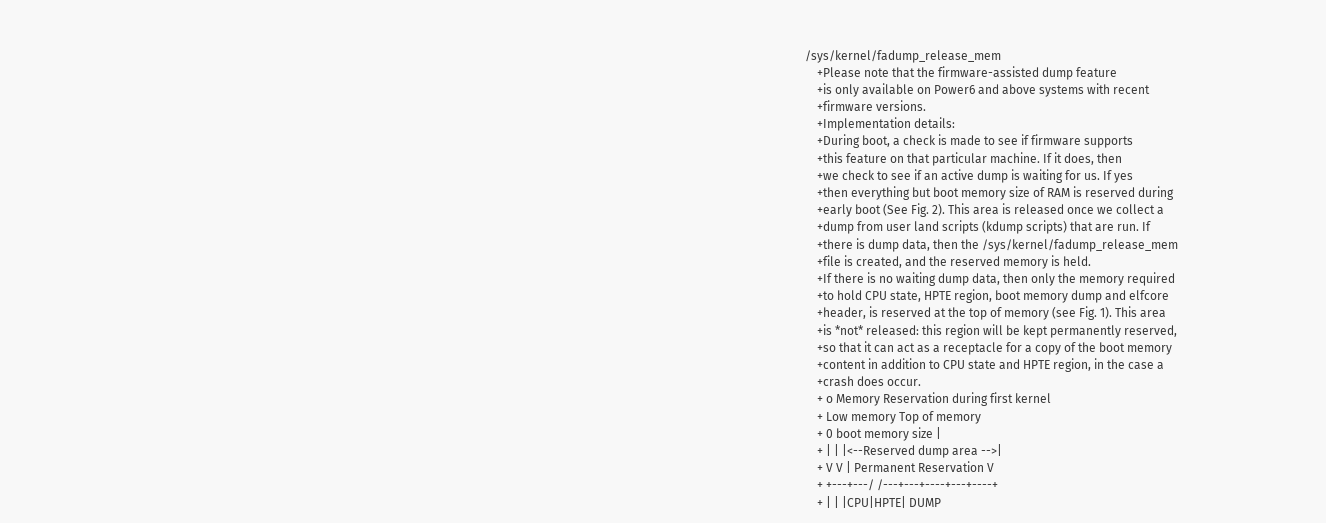/sys/kernel/fadump_release_mem
    +Please note that the firmware-assisted dump feature
    +is only available on Power6 and above systems with recent
    +firmware versions.
    +Implementation details:
    +During boot, a check is made to see if firmware supports
    +this feature on that particular machine. If it does, then
    +we check to see if an active dump is waiting for us. If yes
    +then everything but boot memory size of RAM is reserved during
    +early boot (See Fig. 2). This area is released once we collect a
    +dump from user land scripts (kdump scripts) that are run. If
    +there is dump data, then the /sys/kernel/fadump_release_mem
    +file is created, and the reserved memory is held.
    +If there is no waiting dump data, then only the memory required
    +to hold CPU state, HPTE region, boot memory dump and elfcore
    +header, is reserved at the top of memory (see Fig. 1). This area
    +is *not* released: this region will be kept permanently reserved,
    +so that it can act as a receptacle for a copy of the boot memory
    +content in addition to CPU state and HPTE region, in the case a
    +crash does occur.
    + o Memory Reservation during first kernel
    + Low memory Top of memory
    + 0 boot memory size |
    + | | |<--Reserved dump area -->|
    + V V | Permanent Reservation V
    + +---+---/ /---+---+----+---+----+
    + | | |CPU|HPTE| DUMP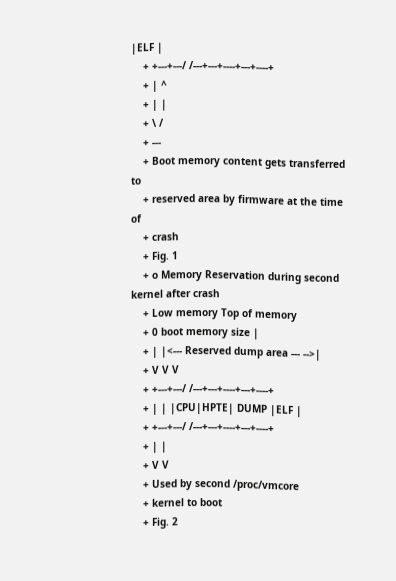|ELF |
    + +---+---/ /---+---+----+---+----+
    + | ^
    + | |
    + \ /
    + ---
    + Boot memory content gets transferred to
    + reserved area by firmware at the time of
    + crash
    + Fig. 1
    + o Memory Reservation during second kernel after crash
    + Low memory Top of memory
    + 0 boot memory size |
    + | |<--- Reserved dump area --- -->|
    + V V V
    + +---+---/ /---+---+----+---+----+
    + | | |CPU|HPTE| DUMP |ELF |
    + +---+---/ /---+---+----+---+----+
    + | |
    + V V
    + Used by second /proc/vmcore
    + kernel to boot
    + Fig. 2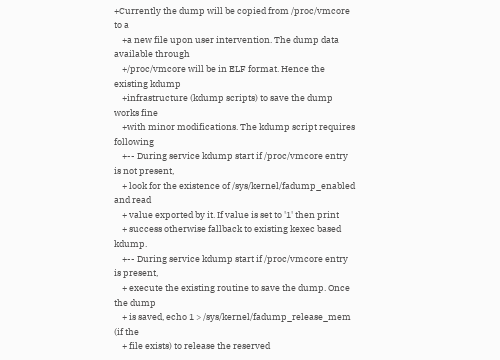+Currently the dump will be copied from /proc/vmcore to a
    +a new file upon user intervention. The dump data available through
    +/proc/vmcore will be in ELF format. Hence the existing kdump
    +infrastructure (kdump scripts) to save the dump works fine
    +with minor modifications. The kdump script requires following
    +-- During service kdump start if /proc/vmcore entry is not present,
    + look for the existence of /sys/kernel/fadump_enabled and read
    + value exported by it. If value is set to '1' then print
    + success otherwise fallback to existing kexec based kdump.
    +-- During service kdump start if /proc/vmcore entry is present,
    + execute the existing routine to save the dump. Once the dump
    + is saved, echo 1 > /sys/kernel/fadump_release_mem (if the
    + file exists) to release the reserved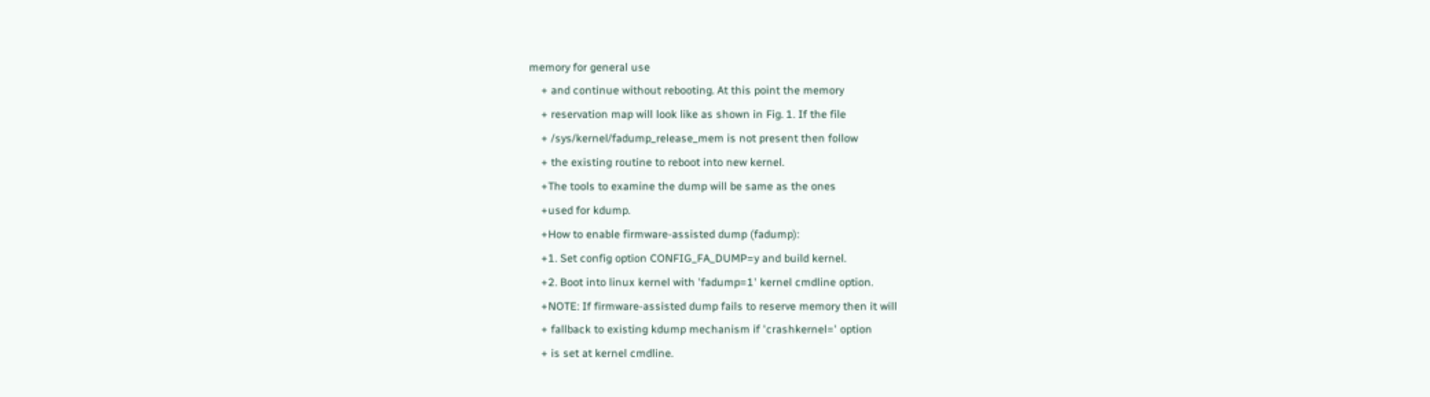memory for general use
    + and continue without rebooting. At this point the memory
    + reservation map will look like as shown in Fig. 1. If the file
    + /sys/kernel/fadump_release_mem is not present then follow
    + the existing routine to reboot into new kernel.
    +The tools to examine the dump will be same as the ones
    +used for kdump.
    +How to enable firmware-assisted dump (fadump):
    +1. Set config option CONFIG_FA_DUMP=y and build kernel.
    +2. Boot into linux kernel with 'fadump=1' kernel cmdline option.
    +NOTE: If firmware-assisted dump fails to reserve memory then it will
    + fallback to existing kdump mechanism if 'crashkernel=' option
    + is set at kernel cmdline.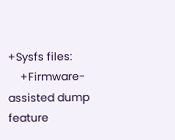+Sysfs files:
    +Firmware-assisted dump feature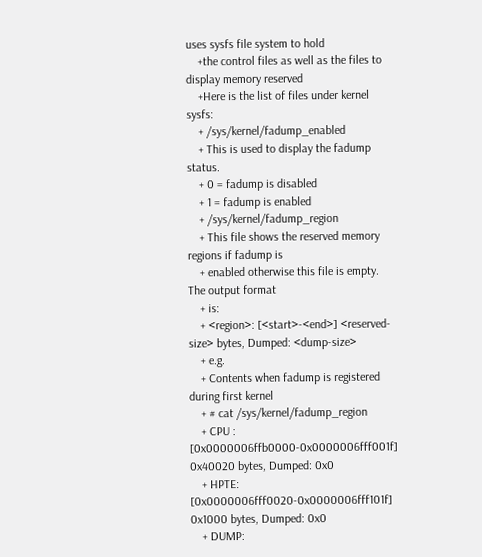uses sysfs file system to hold
    +the control files as well as the files to display memory reserved
    +Here is the list of files under kernel sysfs:
    + /sys/kernel/fadump_enabled
    + This is used to display the fadump status.
    + 0 = fadump is disabled
    + 1 = fadump is enabled
    + /sys/kernel/fadump_region
    + This file shows the reserved memory regions if fadump is
    + enabled otherwise this file is empty. The output format
    + is:
    + <region>: [<start>-<end>] <reserved-size> bytes, Dumped: <dump-size>
    + e.g.
    + Contents when fadump is registered during first kernel
    + # cat /sys/kernel/fadump_region
    + CPU : [0x0000006ffb0000-0x0000006fff001f] 0x40020 bytes, Dumped: 0x0
    + HPTE: [0x0000006fff0020-0x0000006fff101f] 0x1000 bytes, Dumped: 0x0
    + DUMP: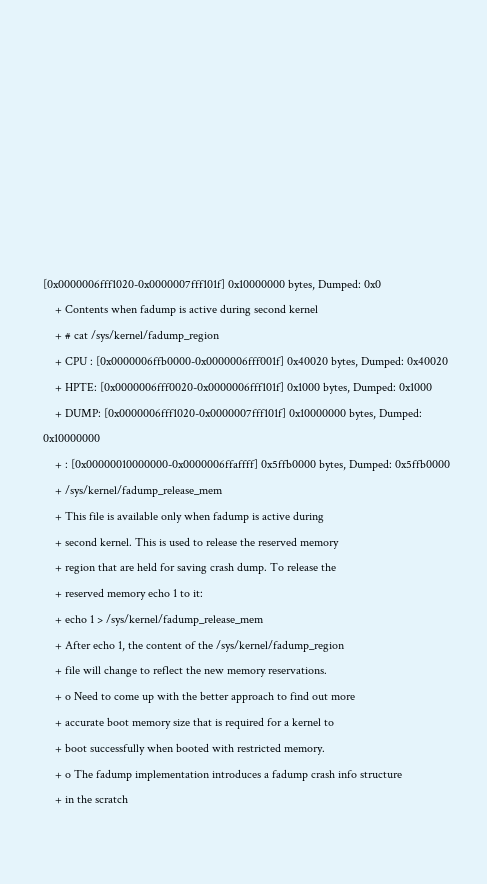[0x0000006fff1020-0x0000007fff101f] 0x10000000 bytes, Dumped: 0x0
    + Contents when fadump is active during second kernel
    + # cat /sys/kernel/fadump_region
    + CPU : [0x0000006ffb0000-0x0000006fff001f] 0x40020 bytes, Dumped: 0x40020
    + HPTE: [0x0000006fff0020-0x0000006fff101f] 0x1000 bytes, Dumped: 0x1000
    + DUMP: [0x0000006fff1020-0x0000007fff101f] 0x10000000 bytes, Dumped: 0x10000000
    + : [0x00000010000000-0x0000006ffaffff] 0x5ffb0000 bytes, Dumped: 0x5ffb0000
    + /sys/kernel/fadump_release_mem
    + This file is available only when fadump is active during
    + second kernel. This is used to release the reserved memory
    + region that are held for saving crash dump. To release the
    + reserved memory echo 1 to it:
    + echo 1 > /sys/kernel/fadump_release_mem
    + After echo 1, the content of the /sys/kernel/fadump_region
    + file will change to reflect the new memory reservations.
    + o Need to come up with the better approach to find out more
    + accurate boot memory size that is required for a kernel to
    + boot successfully when booted with restricted memory.
    + o The fadump implementation introduces a fadump crash info structure
    + in the scratch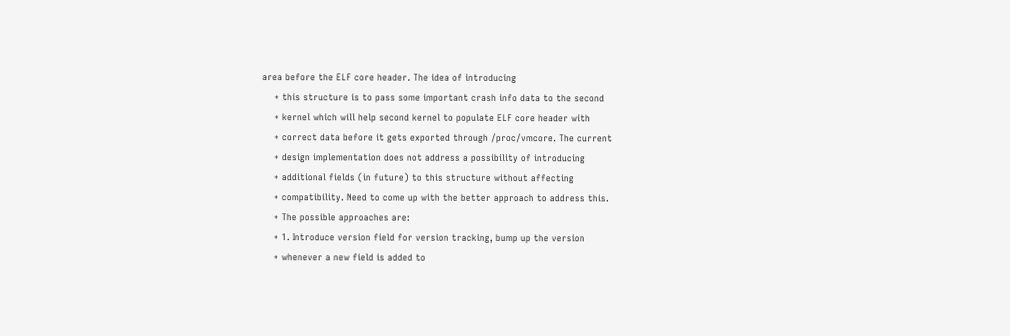area before the ELF core header. The idea of introducing
    + this structure is to pass some important crash info data to the second
    + kernel which will help second kernel to populate ELF core header with
    + correct data before it gets exported through /proc/vmcore. The current
    + design implementation does not address a possibility of introducing
    + additional fields (in future) to this structure without affecting
    + compatibility. Need to come up with the better approach to address this.
    + The possible approaches are:
    + 1. Introduce version field for version tracking, bump up the version
    + whenever a new field is added to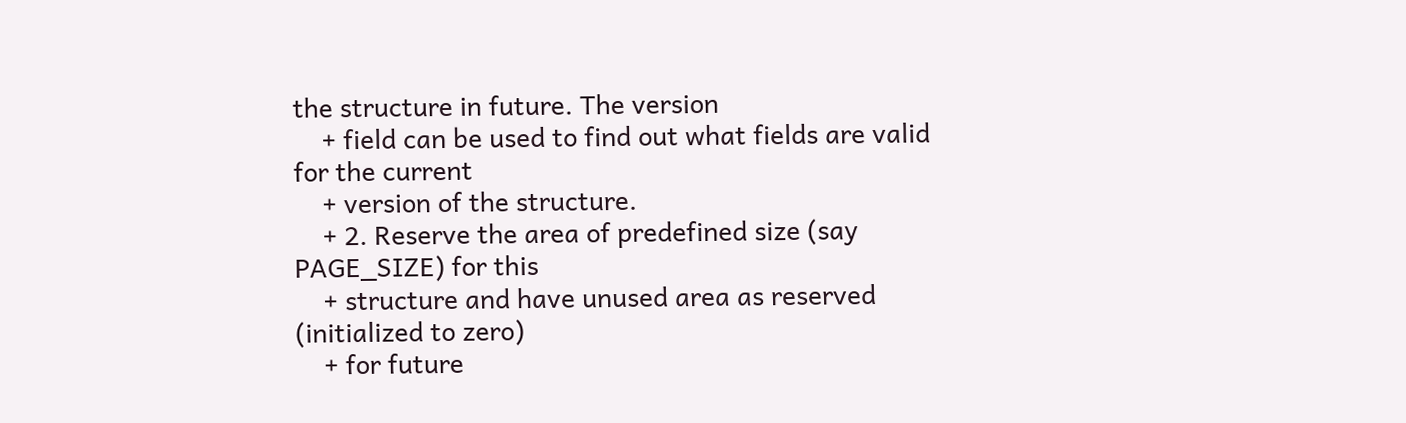the structure in future. The version
    + field can be used to find out what fields are valid for the current
    + version of the structure.
    + 2. Reserve the area of predefined size (say PAGE_SIZE) for this
    + structure and have unused area as reserved (initialized to zero)
    + for future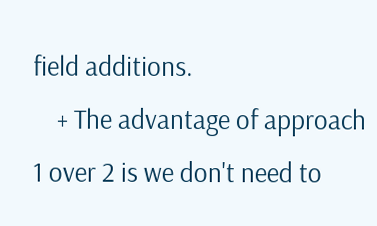field additions.
    + The advantage of approach 1 over 2 is we don't need to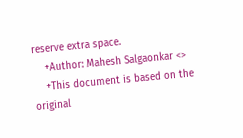reserve extra space.
    +Author: Mahesh Salgaonkar <>
    +This document is based on the original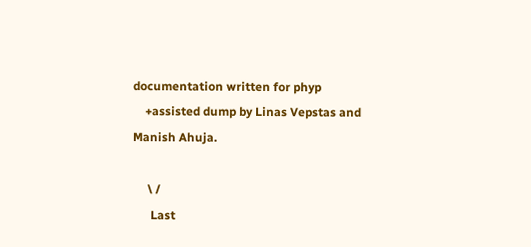documentation written for phyp
    +assisted dump by Linas Vepstas and Manish Ahuja.

     \ /
      Last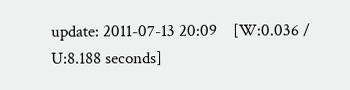update: 2011-07-13 20:09    [W:0.036 / U:8.188 seconds]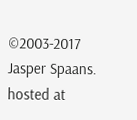©2003-2017 Jasper Spaans. hosted at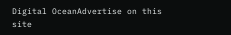Digital OceanAdvertise on this site